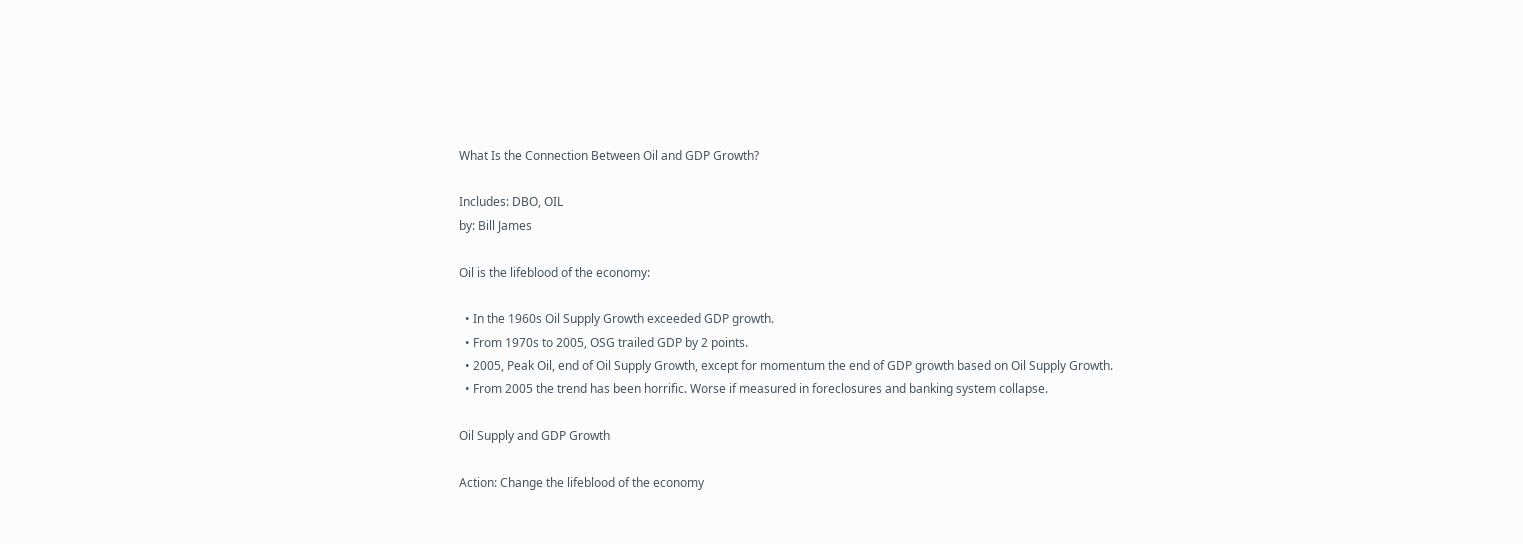What Is the Connection Between Oil and GDP Growth?

Includes: DBO, OIL
by: Bill James

Oil is the lifeblood of the economy:

  • In the 1960s Oil Supply Growth exceeded GDP growth.
  • From 1970s to 2005, OSG trailed GDP by 2 points.
  • 2005, Peak Oil, end of Oil Supply Growth, except for momentum the end of GDP growth based on Oil Supply Growth.
  • From 2005 the trend has been horrific. Worse if measured in foreclosures and banking system collapse.

Oil Supply and GDP Growth

Action: Change the lifeblood of the economy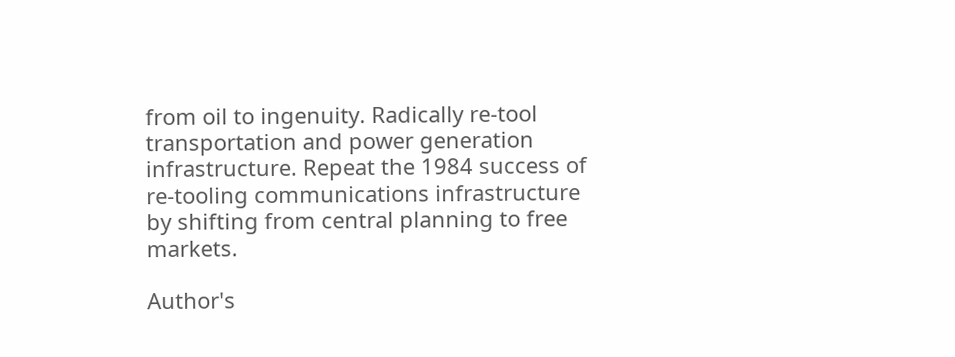from oil to ingenuity. Radically re-tool transportation and power generation infrastructure. Repeat the 1984 success of re-tooling communications infrastructure by shifting from central planning to free markets.

Author's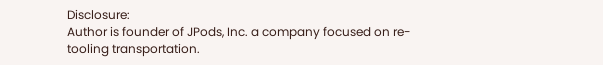Disclosure:
Author is founder of JPods, Inc. a company focused on re-tooling transportation.